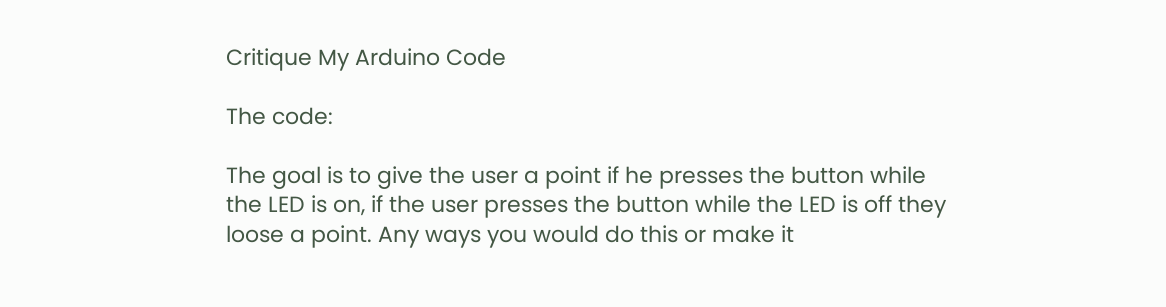Critique My Arduino Code

The code:

The goal is to give the user a point if he presses the button while the LED is on, if the user presses the button while the LED is off they loose a point. Any ways you would do this or make it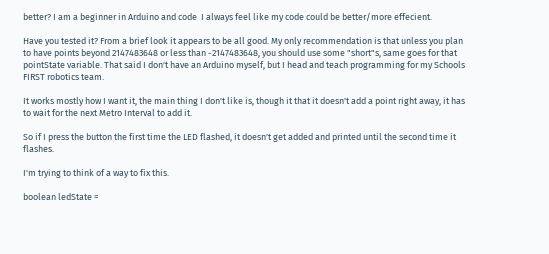better? I am a beginner in Arduino and code  I always feel like my code could be better/more effecient.

Have you tested it? From a brief look it appears to be all good. My only recommendation is that unless you plan to have points beyond 2147483648 or less than -2147483648, you should use some "short"s, same goes for that pointState variable. That said I don't have an Arduino myself, but I head and teach programming for my Schools FIRST robotics team.

It works mostly how I want it, the main thing I don't like is, though it that it doesn't add a point right away, it has to wait for the next Metro Interval to add it.

So if I press the button the first time the LED flashed, it doesn't get added and printed until the second time it flashes.

I'm trying to think of a way to fix this.

boolean ledState =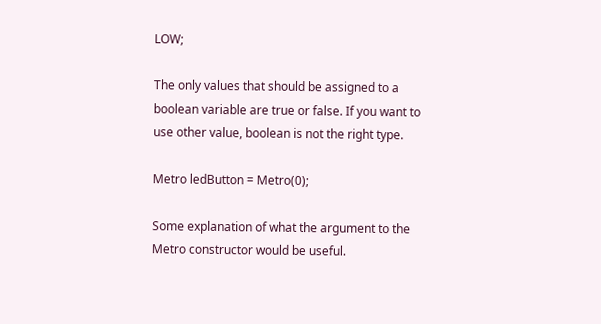LOW;

The only values that should be assigned to a boolean variable are true or false. If you want to use other value, boolean is not the right type.

Metro ledButton = Metro(0);

Some explanation of what the argument to the Metro constructor would be useful.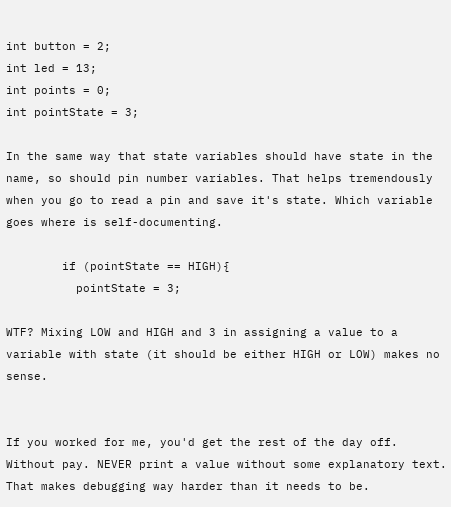int button = 2;
int led = 13;
int points = 0;
int pointState = 3;

In the same way that state variables should have state in the name, so should pin number variables. That helps tremendously when you go to read a pin and save it's state. Which variable goes where is self-documenting.

        if (pointState == HIGH){
          pointState = 3;

WTF? Mixing LOW and HIGH and 3 in assigning a value to a variable with state (it should be either HIGH or LOW) makes no sense.


If you worked for me, you'd get the rest of the day off. Without pay. NEVER print a value without some explanatory text. That makes debugging way harder than it needs to be.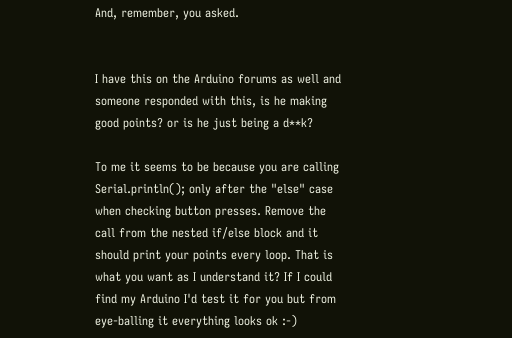And, remember, you asked.


I have this on the Arduino forums as well and someone responded with this, is he making good points? or is he just being a d**k?

To me it seems to be because you are calling  Serial.println(); only after the "else" case when checking button presses. Remove the call from the nested if/else block and it should print your points every loop. That is what you want as I understand it? If I could find my Arduino I'd test it for you but from eye-balling it everything looks ok :-)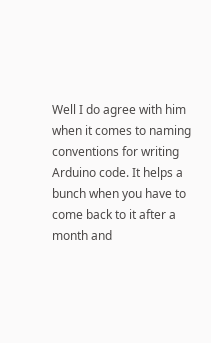Well I do agree with him when it comes to naming conventions for writing Arduino code. It helps a bunch when you have to come back to it after a month and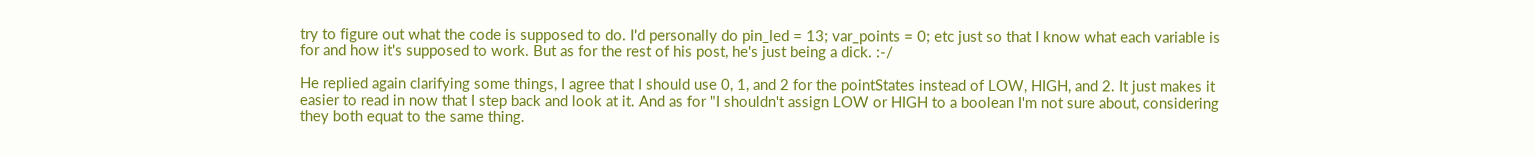try to figure out what the code is supposed to do. I'd personally do pin_led = 13; var_points = 0; etc just so that I know what each variable is for and how it's supposed to work. But as for the rest of his post, he's just being a dick. :-/

He replied again clarifying some things, I agree that I should use 0, 1, and 2 for the pointStates instead of LOW, HIGH, and 2. It just makes it easier to read in now that I step back and look at it. And as for "I shouldn't assign LOW or HIGH to a boolean I'm not sure about, considering they both equat to the same thing.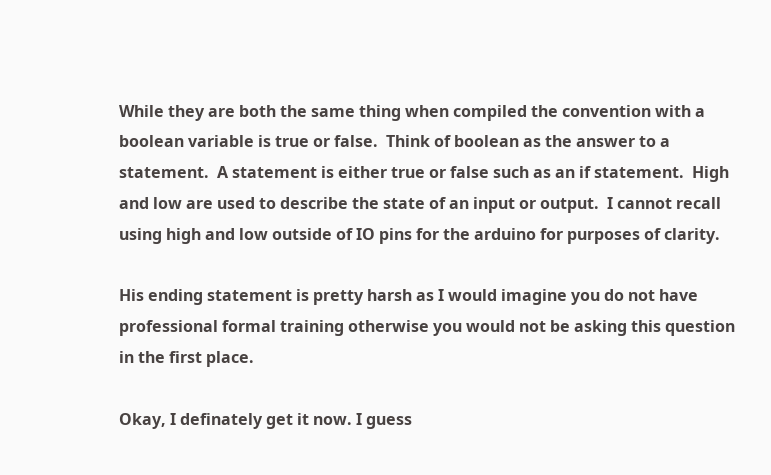While they are both the same thing when compiled the convention with a boolean variable is true or false.  Think of boolean as the answer to a statement.  A statement is either true or false such as an if statement.  High and low are used to describe the state of an input or output.  I cannot recall using high and low outside of IO pins for the arduino for purposes of clarity.

His ending statement is pretty harsh as I would imagine you do not have professional formal training otherwise you would not be asking this question in the first place.

Okay, I definately get it now. I guess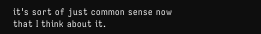it's sort of just common sense now that I think about it.